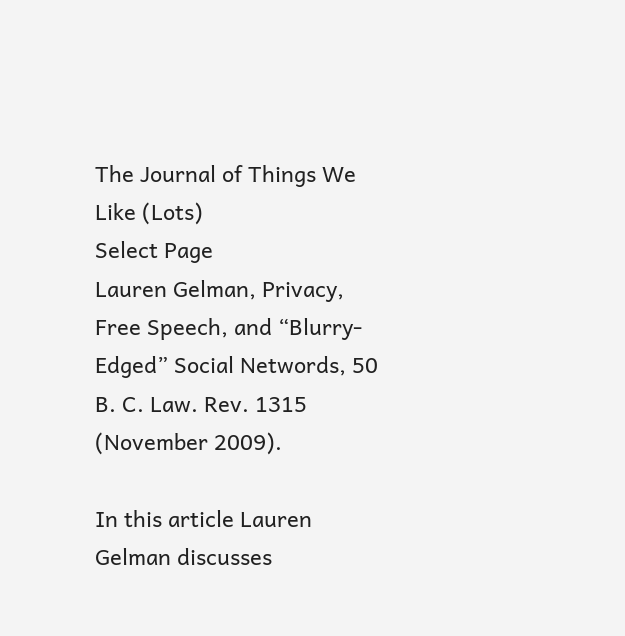The Journal of Things We Like (Lots)
Select Page
Lauren Gelman, Privacy, Free Speech, and “Blurry-Edged” Social Networds, 50 B. C. Law. Rev. 1315 (November 2009).

In this article Lauren Gelman discusses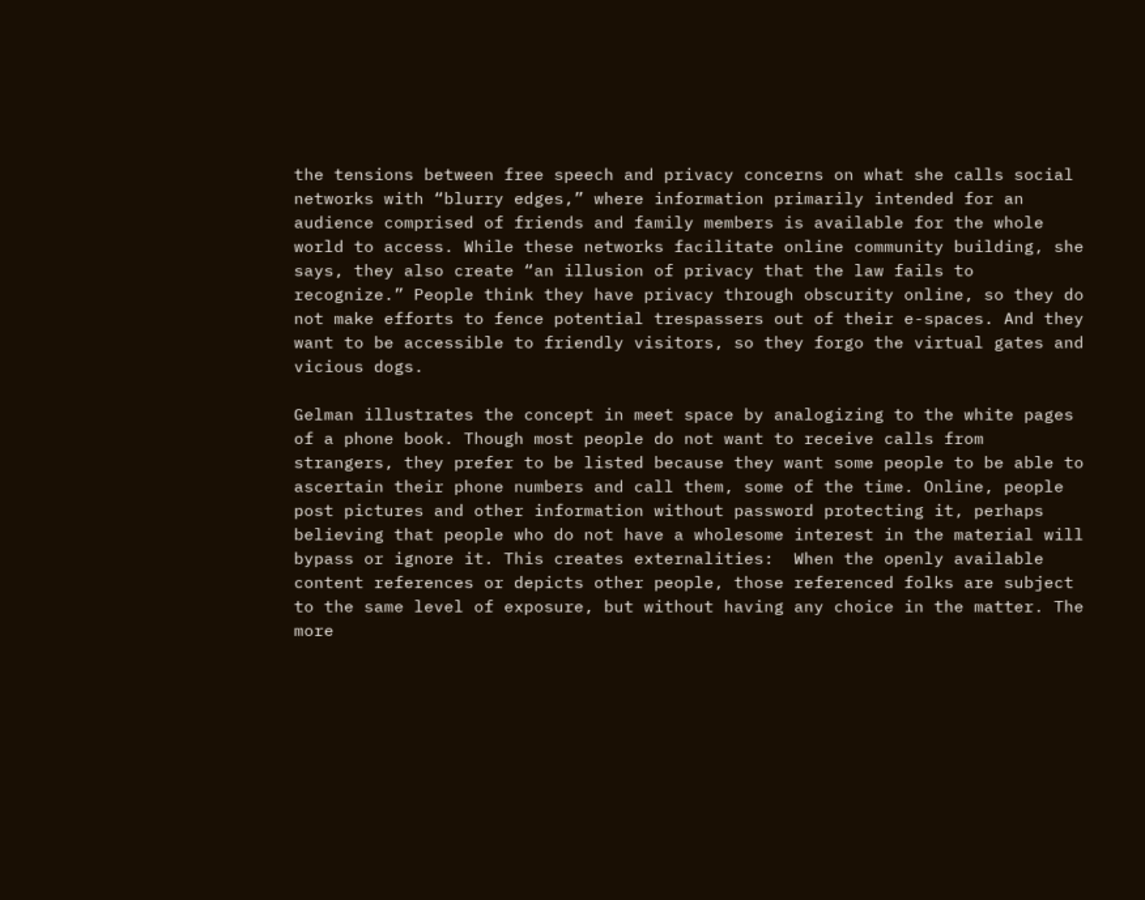the tensions between free speech and privacy concerns on what she calls social networks with “blurry edges,” where information primarily intended for an audience comprised of friends and family members is available for the whole world to access. While these networks facilitate online community building, she says, they also create “an illusion of privacy that the law fails to recognize.” People think they have privacy through obscurity online, so they do not make efforts to fence potential trespassers out of their e-spaces. And they want to be accessible to friendly visitors, so they forgo the virtual gates and vicious dogs.

Gelman illustrates the concept in meet space by analogizing to the white pages of a phone book. Though most people do not want to receive calls from strangers, they prefer to be listed because they want some people to be able to ascertain their phone numbers and call them, some of the time. Online, people post pictures and other information without password protecting it, perhaps believing that people who do not have a wholesome interest in the material will bypass or ignore it. This creates externalities:  When the openly available content references or depicts other people, those referenced folks are subject to the same level of exposure, but without having any choice in the matter. The more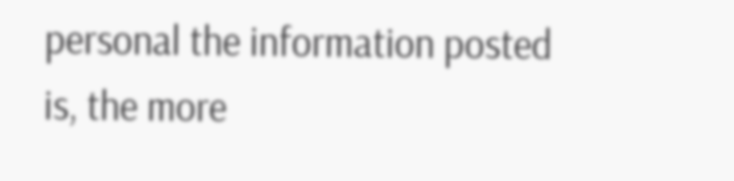personal the information posted is, the more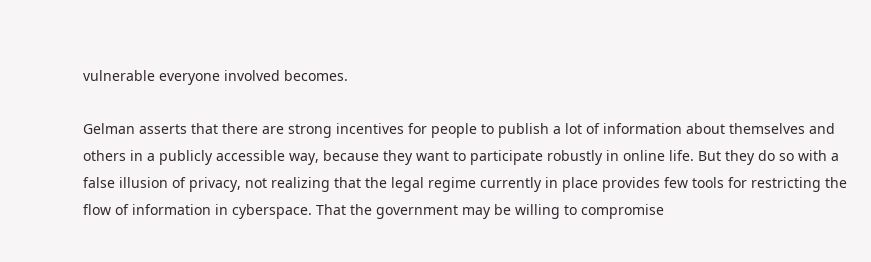vulnerable everyone involved becomes.

Gelman asserts that there are strong incentives for people to publish a lot of information about themselves and others in a publicly accessible way, because they want to participate robustly in online life. But they do so with a false illusion of privacy, not realizing that the legal regime currently in place provides few tools for restricting the flow of information in cyberspace. That the government may be willing to compromise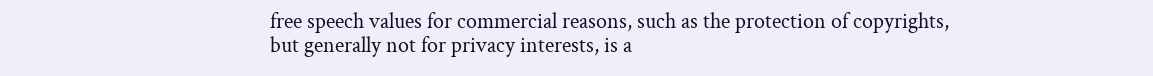free speech values for commercial reasons, such as the protection of copyrights, but generally not for privacy interests, is a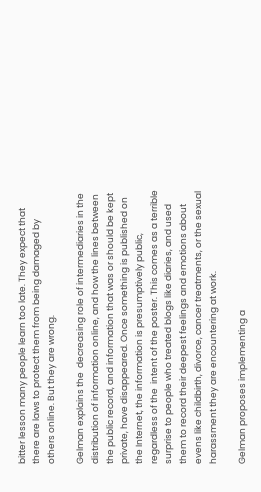bitter lesson many people learn too late. They expect that there are laws to protect them from being damaged by others online. But they are wrong.

Gelman explains the  decreasing role of intermediaries in the distribution of information online, and how the lines between the public record, and information that was or should be kept private, have disappeared. Once something is published on the Internet, the information is presumptively public, regardless of the  intent of the poster. This comes as a terrible surprise to people who treated blogs like diaries, and used them to record their deepest feelings and emotions about evens like childbirth, divorce, cancer treatments, or the sexual harassment they are encountering at work.

Gelman proposes implementing a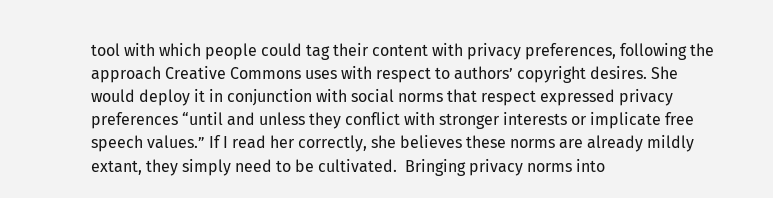tool with which people could tag their content with privacy preferences, following the approach Creative Commons uses with respect to authors’ copyright desires. She would deploy it in conjunction with social norms that respect expressed privacy preferences “until and unless they conflict with stronger interests or implicate free speech values.” If I read her correctly, she believes these norms are already mildly extant, they simply need to be cultivated.  Bringing privacy norms into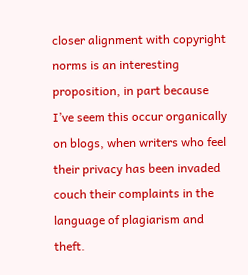closer alignment with copyright norms is an interesting proposition, in part because I’ve seem this occur organically on blogs, when writers who feel their privacy has been invaded couch their complaints in the language of plagiarism and theft.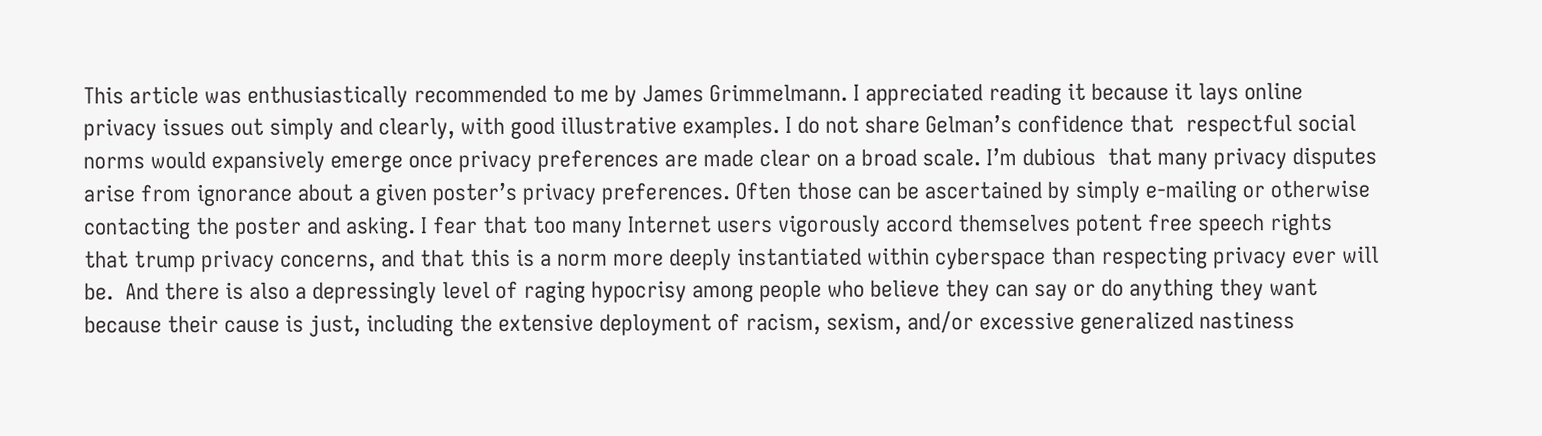This article was enthusiastically recommended to me by James Grimmelmann. I appreciated reading it because it lays online privacy issues out simply and clearly, with good illustrative examples. I do not share Gelman’s confidence that  respectful social norms would expansively emerge once privacy preferences are made clear on a broad scale. I’m dubious  that many privacy disputes arise from ignorance about a given poster’s privacy preferences. Often those can be ascertained by simply e-mailing or otherwise contacting the poster and asking. I fear that too many Internet users vigorously accord themselves potent free speech rights that trump privacy concerns, and that this is a norm more deeply instantiated within cyberspace than respecting privacy ever will  be.  And there is also a depressingly level of raging hypocrisy among people who believe they can say or do anything they want because their cause is just, including the extensive deployment of racism, sexism, and/or excessive generalized nastiness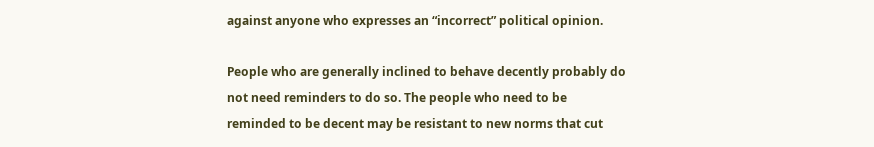against anyone who expresses an “incorrect” political opinion.

People who are generally inclined to behave decently probably do not need reminders to do so. The people who need to be reminded to be decent may be resistant to new norms that cut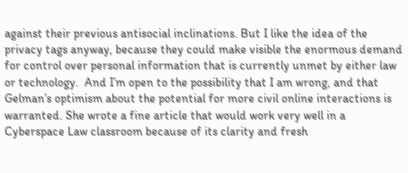against their previous antisocial inclinations. But I like the idea of the privacy tags anyway, because they could make visible the enormous demand for control over personal information that is currently unmet by either law or technology.  And I’m open to the possibility that I am wrong, and that Gelman’s optimism about the potential for more civil online interactions is warranted. She wrote a fine article that would work very well in a Cyberspace Law classroom because of its clarity and fresh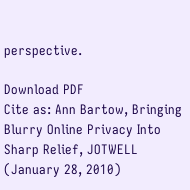perspective.

Download PDF
Cite as: Ann Bartow, Bringing Blurry Online Privacy Into Sharp Relief, JOTWELL (January 28, 2010)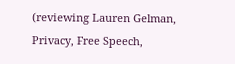(reviewing Lauren Gelman, Privacy, Free Speech,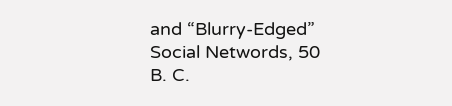and “Blurry-Edged” Social Networds, 50 B. C.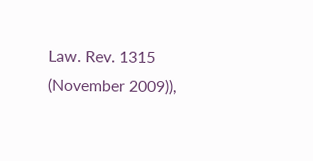Law. Rev. 1315 (November 2009)),